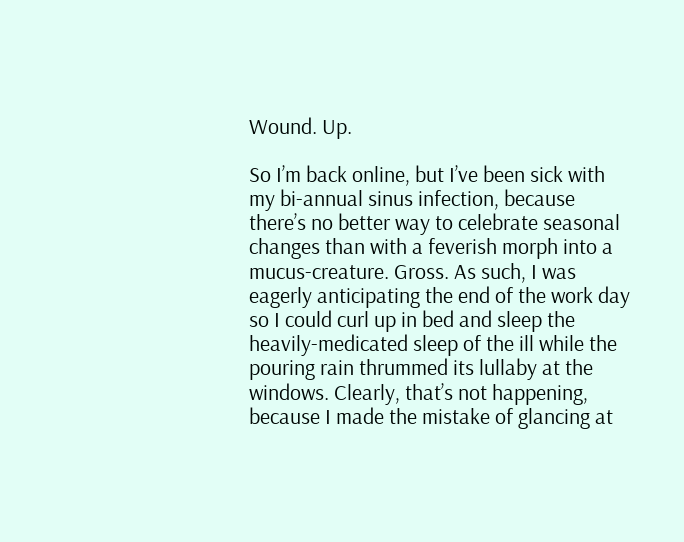Wound. Up.

So I’m back online, but I’ve been sick with my bi-annual sinus infection, because there’s no better way to celebrate seasonal changes than with a feverish morph into a mucus-creature. Gross. As such, I was eagerly anticipating the end of the work day so I could curl up in bed and sleep the heavily-medicated sleep of the ill while the pouring rain thrummed its lullaby at the windows. Clearly, that’s not happening, because I made the mistake of glancing at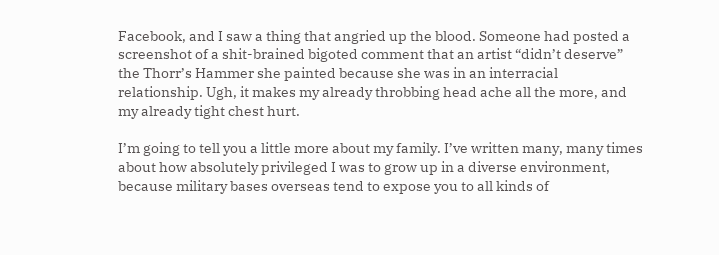Facebook, and I saw a thing that angried up the blood. Someone had posted a screenshot of a shit-brained bigoted comment that an artist “didn’t deserve” the Thorr’s Hammer she painted because she was in an interracial relationship. Ugh, it makes my already throbbing head ache all the more, and my already tight chest hurt.

I’m going to tell you a little more about my family. I’ve written many, many times about how absolutely privileged I was to grow up in a diverse environment, because military bases overseas tend to expose you to all kinds of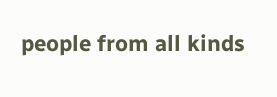people from all kinds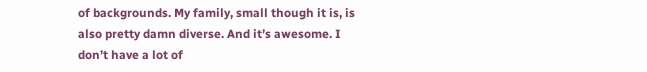of backgrounds. My family, small though it is, is also pretty damn diverse. And it’s awesome. I don’t have a lot of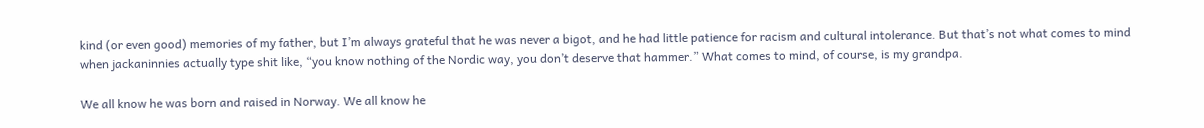kind (or even good) memories of my father, but I’m always grateful that he was never a bigot, and he had little patience for racism and cultural intolerance. But that’s not what comes to mind when jackaninnies actually type shit like, “you know nothing of the Nordic way, you don’t deserve that hammer.” What comes to mind, of course, is my grandpa.

We all know he was born and raised in Norway. We all know he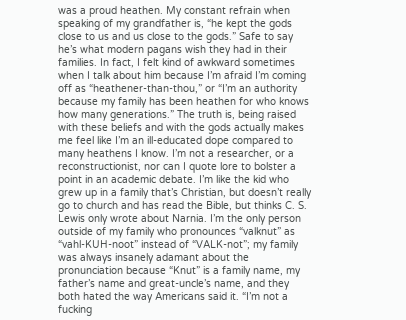was a proud heathen. My constant refrain when speaking of my grandfather is, “he kept the gods close to us and us close to the gods.” Safe to say he’s what modern pagans wish they had in their families. In fact, I felt kind of awkward sometimes when I talk about him because I’m afraid I’m coming off as “heathener-than-thou,” or “I’m an authority because my family has been heathen for who knows how many generations.” The truth is, being raised with these beliefs and with the gods actually makes me feel like I’m an ill-educated dope compared to many heathens I know. I’m not a researcher, or a reconstructionist, nor can I quote lore to bolster a point in an academic debate. I’m like the kid who grew up in a family that’s Christian, but doesn’t really go to church and has read the Bible, but thinks C. S. Lewis only wrote about Narnia. I’m the only person outside of my family who pronounces “valknut” as “vahl-KUH-noot” instead of “VALK-not”; my family was always insanely adamant about the pronunciation because “Knut” is a family name, my father’s name and great-uncle’s name, and they both hated the way Americans said it. “I’m not a fucking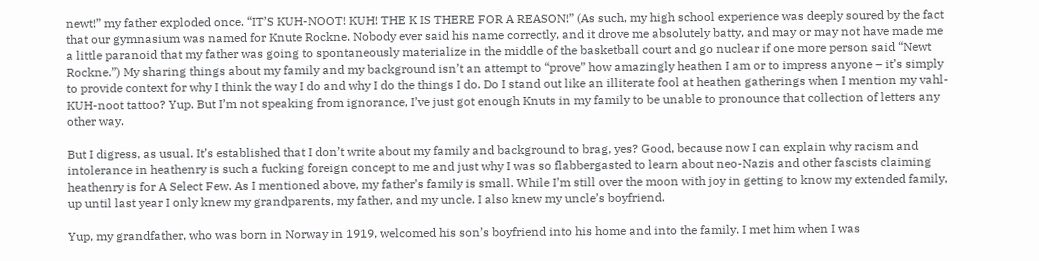newt!” my father exploded once. “IT’S KUH-NOOT! KUH! THE K IS THERE FOR A REASON!” (As such, my high school experience was deeply soured by the fact that our gymnasium was named for Knute Rockne. Nobody ever said his name correctly, and it drove me absolutely batty, and may or may not have made me a little paranoid that my father was going to spontaneously materialize in the middle of the basketball court and go nuclear if one more person said “Newt Rockne.”) My sharing things about my family and my background isn’t an attempt to “prove” how amazingly heathen I am or to impress anyone – it’s simply to provide context for why I think the way I do and why I do the things I do. Do I stand out like an illiterate fool at heathen gatherings when I mention my vahl-KUH-noot tattoo? Yup. But I’m not speaking from ignorance, I’ve just got enough Knuts in my family to be unable to pronounce that collection of letters any other way.

But I digress, as usual. It’s established that I don’t write about my family and background to brag, yes? Good, because now I can explain why racism and intolerance in heathenry is such a fucking foreign concept to me and just why I was so flabbergasted to learn about neo-Nazis and other fascists claiming heathenry is for A Select Few. As I mentioned above, my father’s family is small. While I’m still over the moon with joy in getting to know my extended family, up until last year I only knew my grandparents, my father, and my uncle. I also knew my uncle’s boyfriend.

Yup, my grandfather, who was born in Norway in 1919, welcomed his son’s boyfriend into his home and into the family. I met him when I was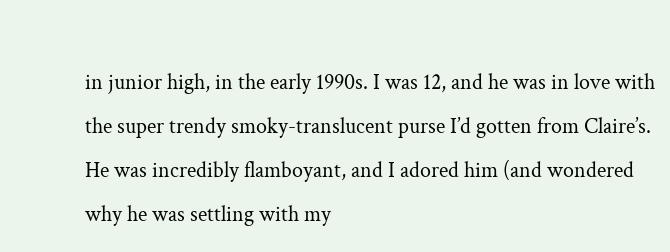in junior high, in the early 1990s. I was 12, and he was in love with the super trendy smoky-translucent purse I’d gotten from Claire’s. He was incredibly flamboyant, and I adored him (and wondered why he was settling with my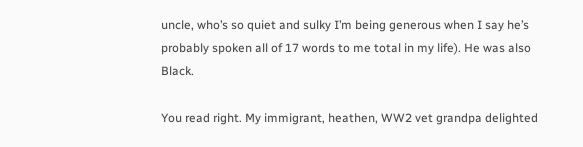uncle, who’s so quiet and sulky I’m being generous when I say he’s probably spoken all of 17 words to me total in my life). He was also Black.

You read right. My immigrant, heathen, WW2 vet grandpa delighted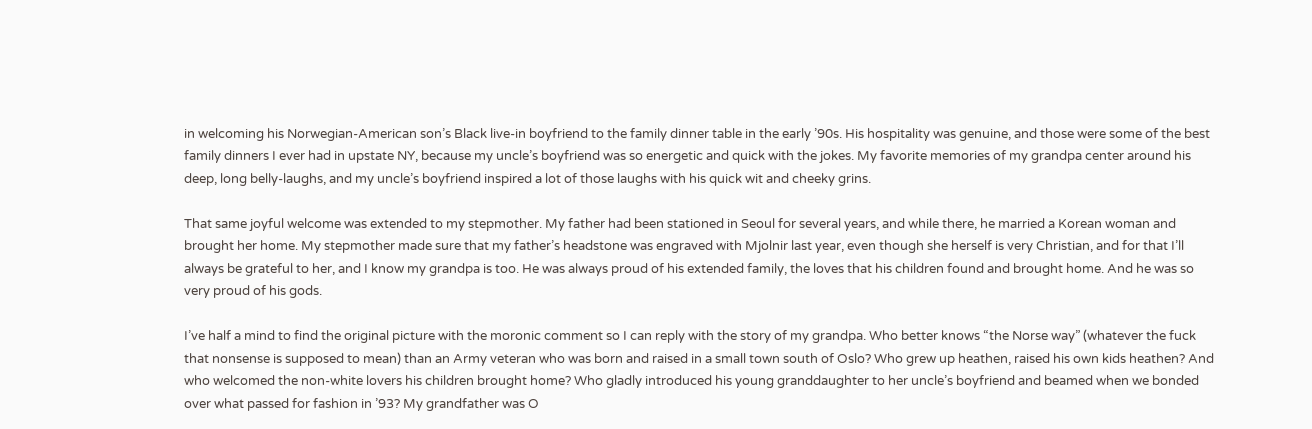in welcoming his Norwegian-American son’s Black live-in boyfriend to the family dinner table in the early ’90s. His hospitality was genuine, and those were some of the best family dinners I ever had in upstate NY, because my uncle’s boyfriend was so energetic and quick with the jokes. My favorite memories of my grandpa center around his deep, long belly-laughs, and my uncle’s boyfriend inspired a lot of those laughs with his quick wit and cheeky grins.

That same joyful welcome was extended to my stepmother. My father had been stationed in Seoul for several years, and while there, he married a Korean woman and brought her home. My stepmother made sure that my father’s headstone was engraved with Mjolnir last year, even though she herself is very Christian, and for that I’ll always be grateful to her, and I know my grandpa is too. He was always proud of his extended family, the loves that his children found and brought home. And he was so very proud of his gods.

I’ve half a mind to find the original picture with the moronic comment so I can reply with the story of my grandpa. Who better knows “the Norse way” (whatever the fuck that nonsense is supposed to mean) than an Army veteran who was born and raised in a small town south of Oslo? Who grew up heathen, raised his own kids heathen? And who welcomed the non-white lovers his children brought home? Who gladly introduced his young granddaughter to her uncle’s boyfriend and beamed when we bonded over what passed for fashion in ’93? My grandfather was O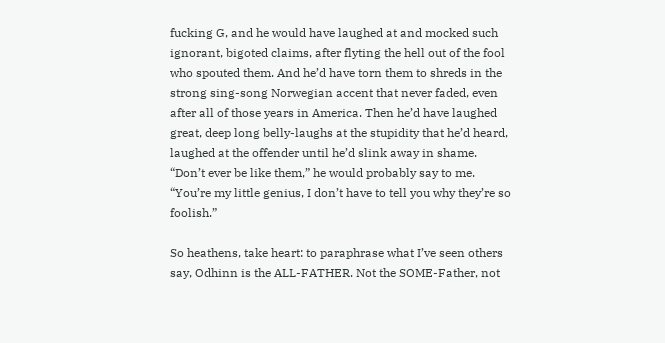fucking G, and he would have laughed at and mocked such ignorant, bigoted claims, after flyting the hell out of the fool who spouted them. And he’d have torn them to shreds in the strong sing-song Norwegian accent that never faded, even after all of those years in America. Then he’d have laughed great, deep long belly-laughs at the stupidity that he’d heard, laughed at the offender until he’d slink away in shame. “Don’t ever be like them,” he would probably say to me. “You’re my little genius, I don’t have to tell you why they’re so foolish.”

So heathens, take heart: to paraphrase what I’ve seen others say, Odhinn is the ALL-FATHER. Not the SOME-Father, not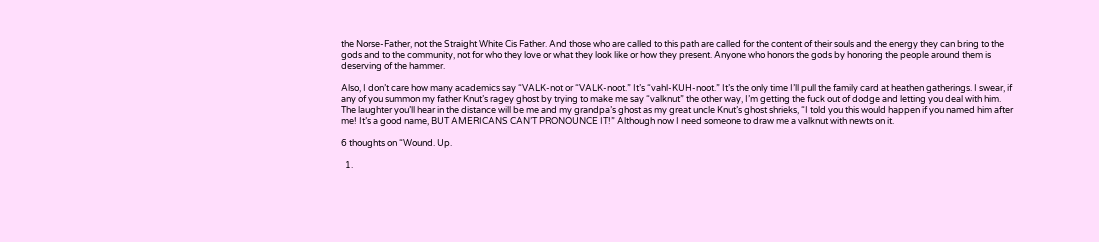the Norse-Father, not the Straight White Cis Father. And those who are called to this path are called for the content of their souls and the energy they can bring to the gods and to the community, not for who they love or what they look like or how they present. Anyone who honors the gods by honoring the people around them is deserving of the hammer.

Also, I don’t care how many academics say “VALK-not or “VALK-noot.” It’s “vahl-KUH-noot.” It’s the only time I’ll pull the family card at heathen gatherings. I swear, if any of you summon my father Knut’s ragey ghost by trying to make me say “valknut” the other way, I’m getting the fuck out of dodge and letting you deal with him. The laughter you’ll hear in the distance will be me and my grandpa’s ghost as my great uncle Knut’s ghost shrieks, “I told you this would happen if you named him after me! It’s a good name, BUT AMERICANS CAN’T PRONOUNCE IT!” Although now I need someone to draw me a valknut with newts on it.

6 thoughts on “Wound. Up.

  1.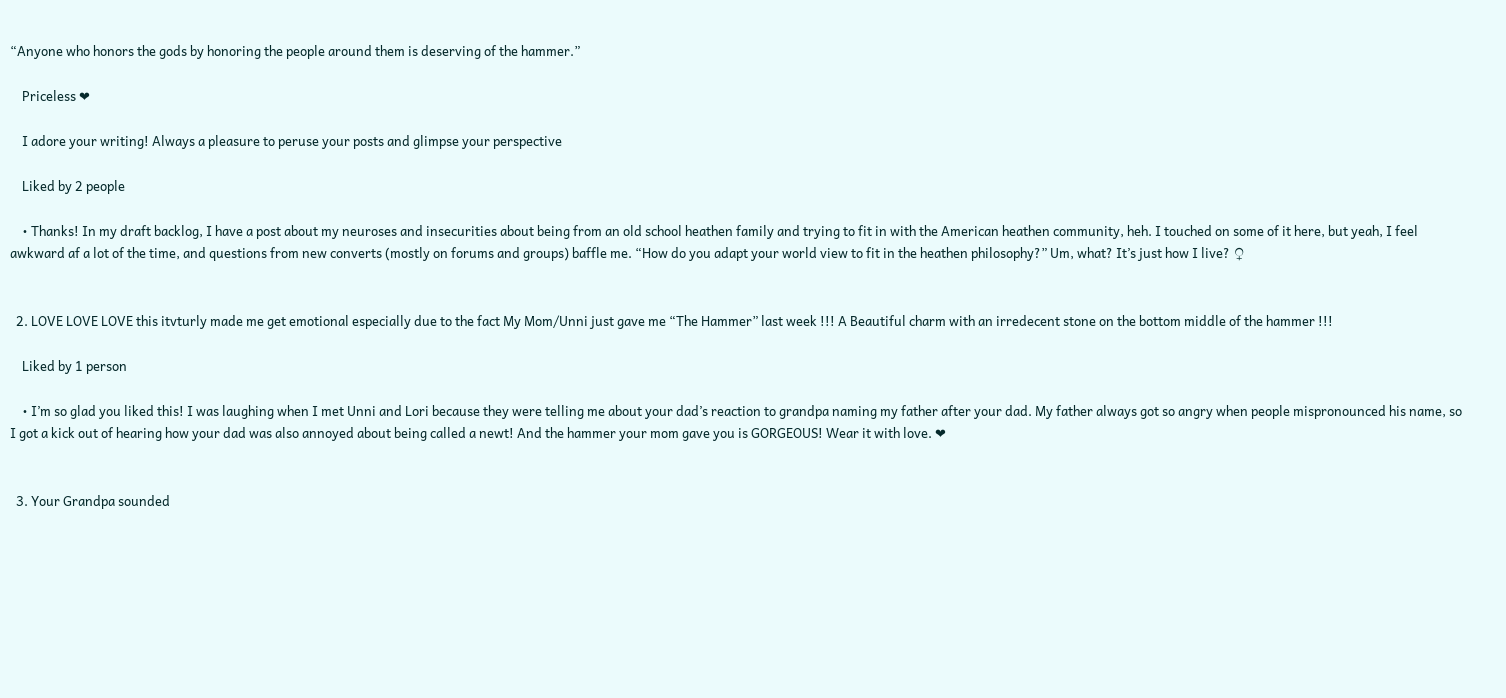“Anyone who honors the gods by honoring the people around them is deserving of the hammer.”

    Priceless ❤

    I adore your writing! Always a pleasure to peruse your posts and glimpse your perspective

    Liked by 2 people

    • Thanks! In my draft backlog, I have a post about my neuroses and insecurities about being from an old school heathen family and trying to fit in with the American heathen community, heh. I touched on some of it here, but yeah, I feel awkward af a lot of the time, and questions from new converts (mostly on forums and groups) baffle me. “How do you adapt your world view to fit in the heathen philosophy?” Um, what? It’s just how I live? ♀


  2. LOVE LOVE LOVE this itvturly made me get emotional especially due to the fact My Mom/Unni just gave me “The Hammer” last week !!! A Beautiful charm with an irredecent stone on the bottom middle of the hammer !!!

    Liked by 1 person

    • I’m so glad you liked this! I was laughing when I met Unni and Lori because they were telling me about your dad’s reaction to grandpa naming my father after your dad. My father always got so angry when people mispronounced his name, so I got a kick out of hearing how your dad was also annoyed about being called a newt! And the hammer your mom gave you is GORGEOUS! Wear it with love. ❤


  3. Your Grandpa sounded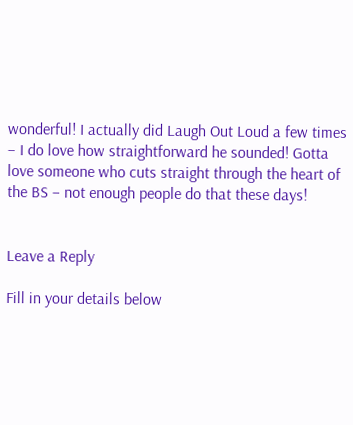wonderful! I actually did Laugh Out Loud a few times – I do love how straightforward he sounded! Gotta love someone who cuts straight through the heart of the BS – not enough people do that these days!


Leave a Reply

Fill in your details below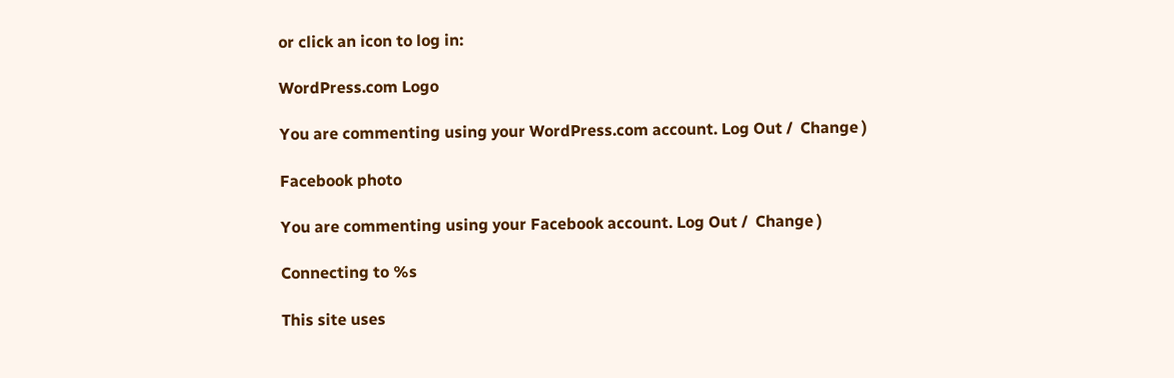or click an icon to log in:

WordPress.com Logo

You are commenting using your WordPress.com account. Log Out /  Change )

Facebook photo

You are commenting using your Facebook account. Log Out /  Change )

Connecting to %s

This site uses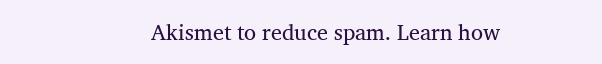Akismet to reduce spam. Learn how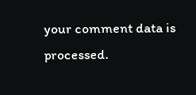your comment data is processed.